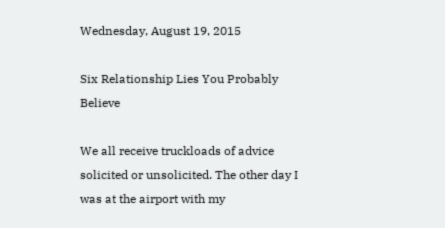Wednesday, August 19, 2015

Six Relationship Lies You Probably Believe

We all receive truckloads of advice solicited or unsolicited. The other day I was at the airport with my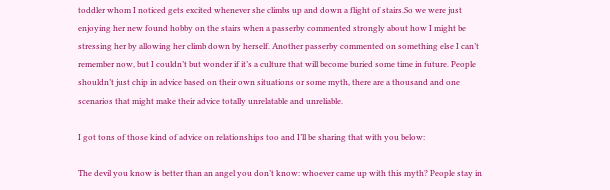toddler whom I noticed gets excited whenever she climbs up and down a flight of stairs.So we were just enjoying her new found hobby on the stairs when a passerby commented strongly about how I might be stressing her by allowing her climb down by herself. Another passerby commented on something else I can’t remember now, but I couldn’t but wonder if it’s a culture that will become buried some time in future. People shouldn’t just chip in advice based on their own situations or some myth, there are a thousand and one scenarios that might make their advice totally unrelatable and unreliable.

I got tons of those kind of advice on relationships too and I’ll be sharing that with you below:

The devil you know is better than an angel you don’t know: whoever came up with this myth? People stay in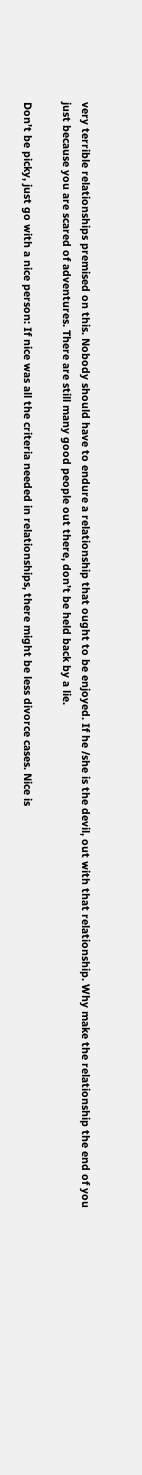very terrible relationships premised on this. Nobody should have to endure a relationship that ought to be enjoyed. If he /she is the devil, out with that relationship. Why make the relationship the end of you just because you are scared of adventures. There are still many good people out there, don’t be held back by a lie.

Don’t be picky, just go with a nice person: If nice was all the criteria needed in relationships, there might be less divorce cases. Nice is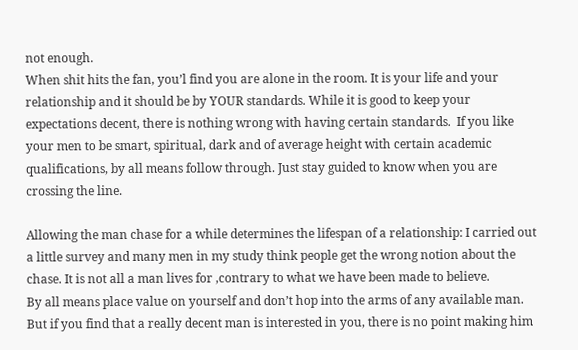not enough.
When shit hits the fan, you’l find you are alone in the room. It is your life and your relationship and it should be by YOUR standards. While it is good to keep your expectations decent, there is nothing wrong with having certain standards.  If you like your men to be smart, spiritual, dark and of average height with certain academic qualifications, by all means follow through. Just stay guided to know when you are crossing the line.

Allowing the man chase for a while determines the lifespan of a relationship: I carried out a little survey and many men in my study think people get the wrong notion about the chase. It is not all a man lives for ,contrary to what we have been made to believe.
By all means place value on yourself and don’t hop into the arms of any available man. But if you find that a really decent man is interested in you, there is no point making him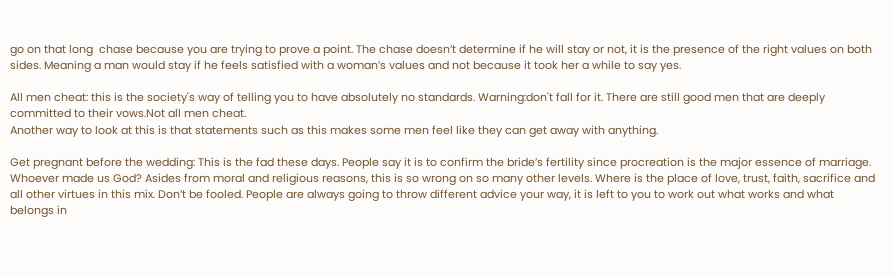go on that long  chase because you are trying to prove a point. The chase doesn’t determine if he will stay or not, it is the presence of the right values on both sides. Meaning a man would stay if he feels satisfied with a woman’s values and not because it took her a while to say yes.

All men cheat: this is the society's way of telling you to have absolutely no standards. Warning:don't fall for it. There are still good men that are deeply committed to their vows.Not all men cheat.
Another way to look at this is that statements such as this makes some men feel like they can get away with anything.

Get pregnant before the wedding: This is the fad these days. People say it is to confirm the bride’s fertility since procreation is the major essence of marriage. Whoever made us God? Asides from moral and religious reasons, this is so wrong on so many other levels. Where is the place of love, trust, faith, sacrifice and all other virtues in this mix. Don’t be fooled. People are always going to throw different advice your way, it is left to you to work out what works and what belongs in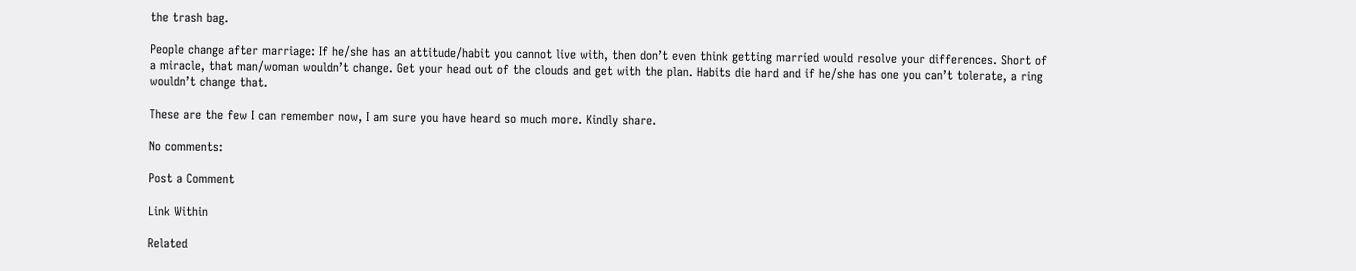the trash bag.

People change after marriage: If he/she has an attitude/habit you cannot live with, then don’t even think getting married would resolve your differences. Short of a miracle, that man/woman wouldn’t change. Get your head out of the clouds and get with the plan. Habits die hard and if he/she has one you can’t tolerate, a ring wouldn’t change that.

These are the few I can remember now, I am sure you have heard so much more. Kindly share.

No comments:

Post a Comment

Link Within

Related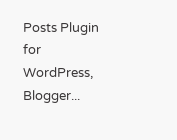Posts Plugin for WordPress, Blogger...